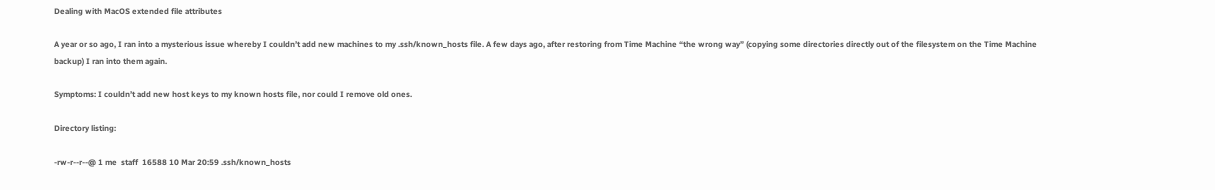Dealing with MacOS extended file attributes

A year or so ago, I ran into a mysterious issue whereby I couldn’t add new machines to my .ssh/known_hosts file. A few days ago, after restoring from Time Machine “the wrong way” (copying some directories directly out of the filesystem on the Time Machine backup) I ran into them again.

Symptoms: I couldn’t add new host keys to my known hosts file, nor could I remove old ones.

Directory listing:

-rw-r--r--@ 1 me  staff  16588 10 Mar 20:59 .ssh/known_hosts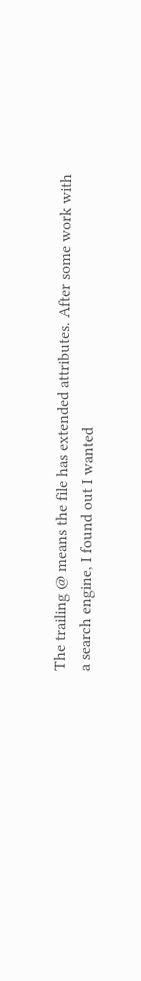The trailing @ means the file has extended attributes. After some work with a search engine, I found out I wanted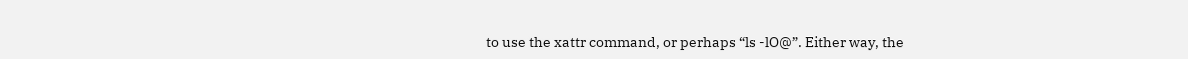to use the xattr command, or perhaps “ls -lO@”. Either way, the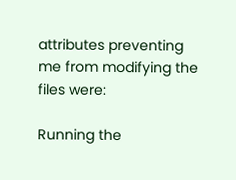attributes preventing me from modifying the files were:

Running the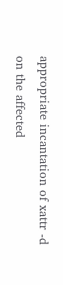appropriate incantation of xattr -d on the affected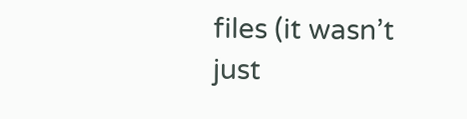files (it wasn’t just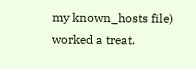my known_hosts file) worked a treat.